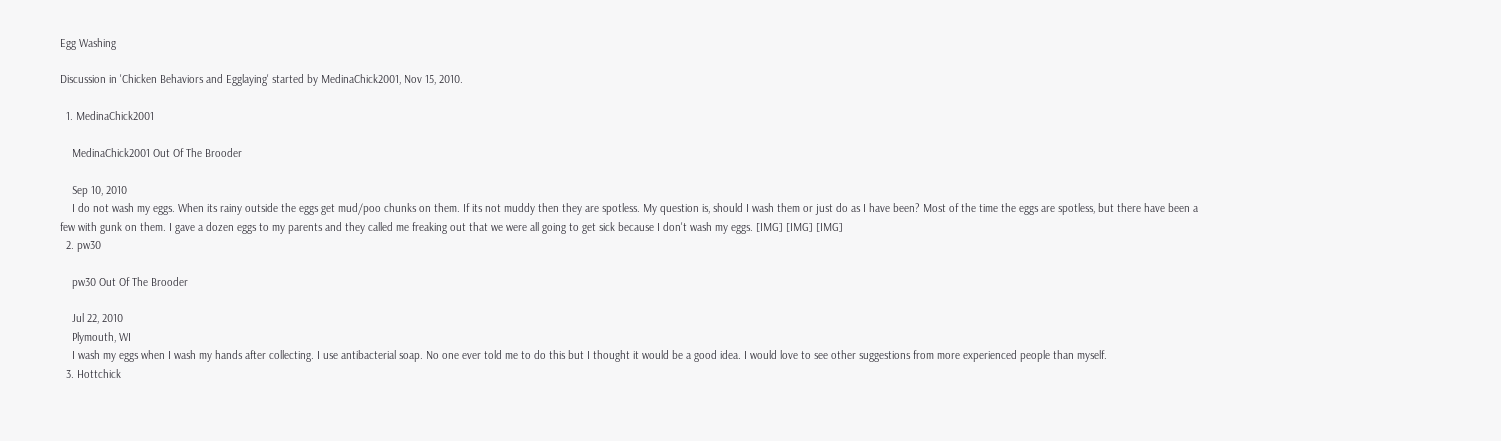Egg Washing

Discussion in 'Chicken Behaviors and Egglaying' started by MedinaChick2001, Nov 15, 2010.

  1. MedinaChick2001

    MedinaChick2001 Out Of The Brooder

    Sep 10, 2010
    I do not wash my eggs. When its rainy outside the eggs get mud/poo chunks on them. If its not muddy then they are spotless. My question is, should I wash them or just do as I have been? Most of the time the eggs are spotless, but there have been a few with gunk on them. I gave a dozen eggs to my parents and they called me freaking out that we were all going to get sick because I don't wash my eggs. [IMG] [IMG] [IMG]
  2. pw30

    pw30 Out Of The Brooder

    Jul 22, 2010
    Plymouth, WI
    I wash my eggs when I wash my hands after collecting. I use antibacterial soap. No one ever told me to do this but I thought it would be a good idea. I would love to see other suggestions from more experienced people than myself.
  3. Hottchick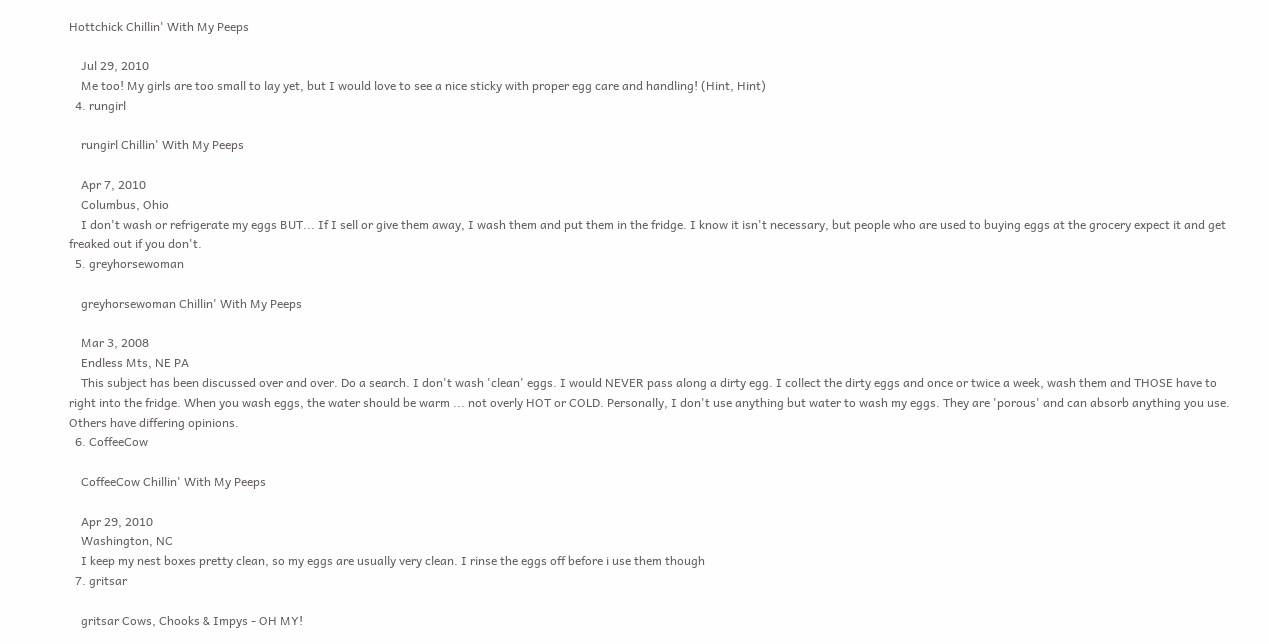Hottchick Chillin' With My Peeps

    Jul 29, 2010
    Me too! My girls are too small to lay yet, but I would love to see a nice sticky with proper egg care and handling! (Hint, Hint)
  4. rungirl

    rungirl Chillin' With My Peeps

    Apr 7, 2010
    Columbus, Ohio
    I don't wash or refrigerate my eggs BUT... If I sell or give them away, I wash them and put them in the fridge. I know it isn't necessary, but people who are used to buying eggs at the grocery expect it and get freaked out if you don't.
  5. greyhorsewoman

    greyhorsewoman Chillin' With My Peeps

    Mar 3, 2008
    Endless Mts, NE PA
    This subject has been discussed over and over. Do a search. I don't wash 'clean' eggs. I would NEVER pass along a dirty egg. I collect the dirty eggs and once or twice a week, wash them and THOSE have to right into the fridge. When you wash eggs, the water should be warm ... not overly HOT or COLD. Personally, I don't use anything but water to wash my eggs. They are 'porous' and can absorb anything you use. Others have differing opinions.
  6. CoffeeCow

    CoffeeCow Chillin' With My Peeps

    Apr 29, 2010
    Washington, NC
    I keep my nest boxes pretty clean, so my eggs are usually very clean. I rinse the eggs off before i use them though
  7. gritsar

    gritsar Cows, Chooks & Impys - OH MY!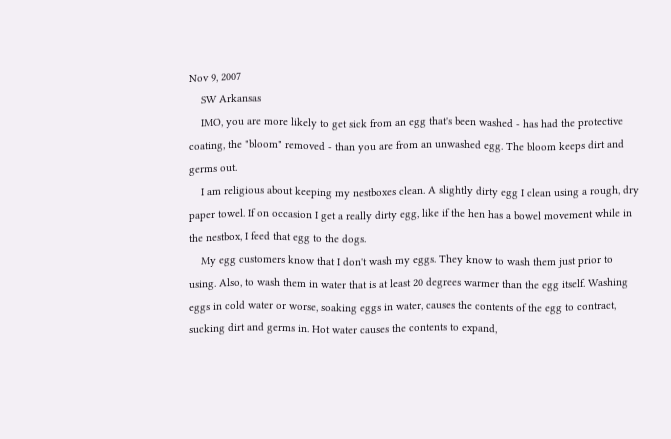Nov 9, 2007
    SW Arkansas
    IMO, you are more likely to get sick from an egg that's been washed - has had the protective coating, the "bloom" removed - than you are from an unwashed egg. The bloom keeps dirt and germs out.
    I am religious about keeping my nestboxes clean. A slightly dirty egg I clean using a rough, dry paper towel. If on occasion I get a really dirty egg, like if the hen has a bowel movement while in the nestbox, I feed that egg to the dogs.
    My egg customers know that I don't wash my eggs. They know to wash them just prior to using. Also, to wash them in water that is at least 20 degrees warmer than the egg itself. Washing eggs in cold water or worse, soaking eggs in water, causes the contents of the egg to contract, sucking dirt and germs in. Hot water causes the contents to expand,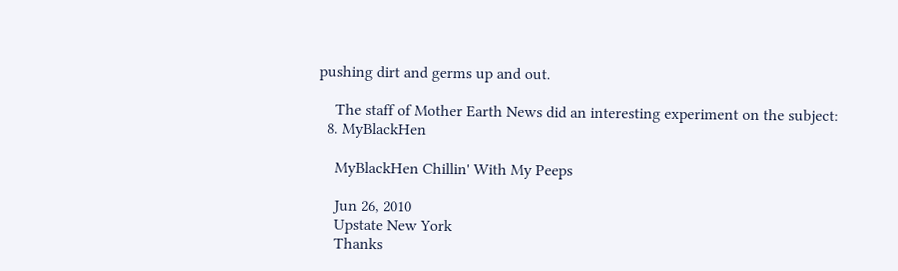pushing dirt and germs up and out.

    The staff of Mother Earth News did an interesting experiment on the subject:
  8. MyBlackHen

    MyBlackHen Chillin' With My Peeps

    Jun 26, 2010
    Upstate New York
    Thanks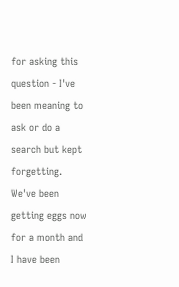for asking this question - I've been meaning to ask or do a search but kept forgetting. We've been getting eggs now for a month and I have been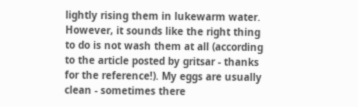lightly rising them in lukewarm water. However, it sounds like the right thing to do is not wash them at all (according to the article posted by gritsar - thanks for the reference!). My eggs are usually clean - sometimes there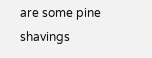are some pine shavings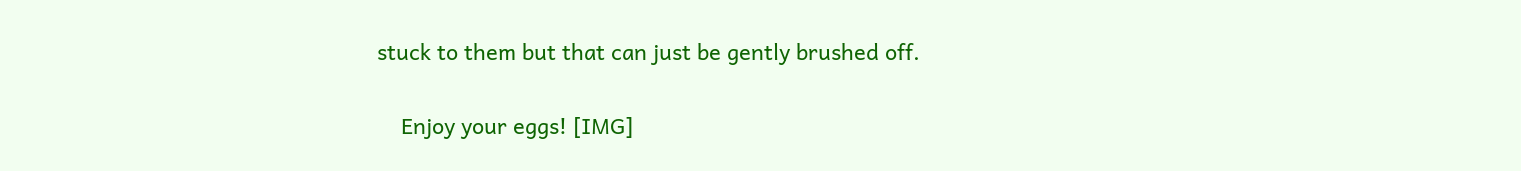stuck to them but that can just be gently brushed off.

    Enjoy your eggs! [IMG]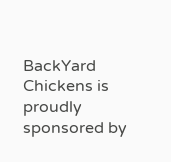BackYard Chickens is proudly sponsored by